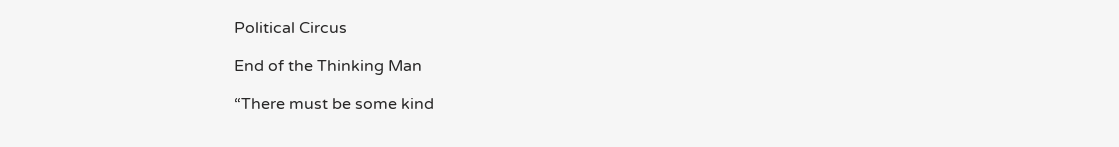Political Circus

End of the Thinking Man

“There must be some kind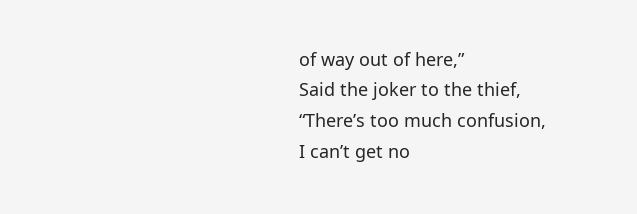of way out of here,”
Said the joker to the thief,
“There’s too much confusion,
I can’t get no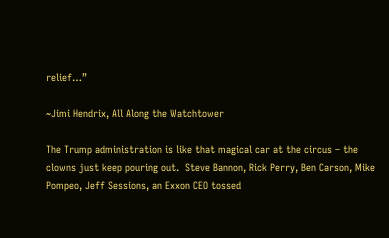relief…”

~Jimi Hendrix, All Along the Watchtower

The Trump administration is like that magical car at the circus – the clowns just keep pouring out.  Steve Bannon, Rick Perry, Ben Carson, Mike Pompeo, Jeff Sessions, an Exxon CEO tossed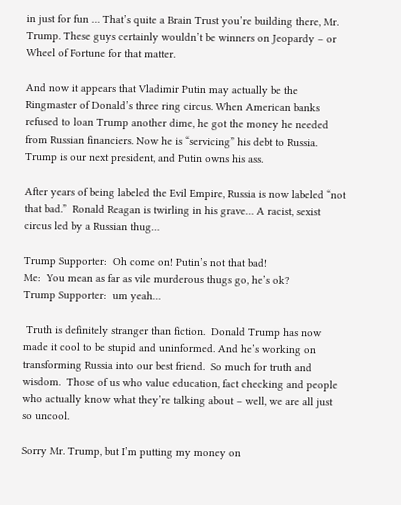in just for fun … That’s quite a Brain Trust you’re building there, Mr. Trump. These guys certainly wouldn’t be winners on Jeopardy – or Wheel of Fortune for that matter.

And now it appears that Vladimir Putin may actually be the Ringmaster of Donald’s three ring circus. When American banks refused to loan Trump another dime, he got the money he needed from Russian financiers. Now he is “servicing” his debt to Russia. Trump is our next president, and Putin owns his ass.

After years of being labeled the Evil Empire, Russia is now labeled “not that bad.”  Ronald Reagan is twirling in his grave… A racist, sexist circus led by a Russian thug…

Trump Supporter:  Oh come on! Putin’s not that bad!
Me:  You mean as far as vile murderous thugs go, he’s ok?
Trump Supporter:  um yeah…

 Truth is definitely stranger than fiction.  Donald Trump has now made it cool to be stupid and uninformed. And he’s working on transforming Russia into our best friend.  So much for truth and wisdom.  Those of us who value education, fact checking and people who actually know what they’re talking about – well, we are all just so uncool.

Sorry Mr. Trump, but I’m putting my money on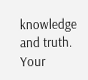knowledge and truth. Your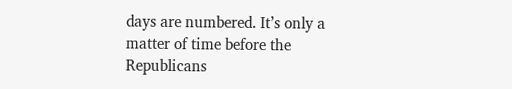days are numbered. It’s only a matter of time before the Republicans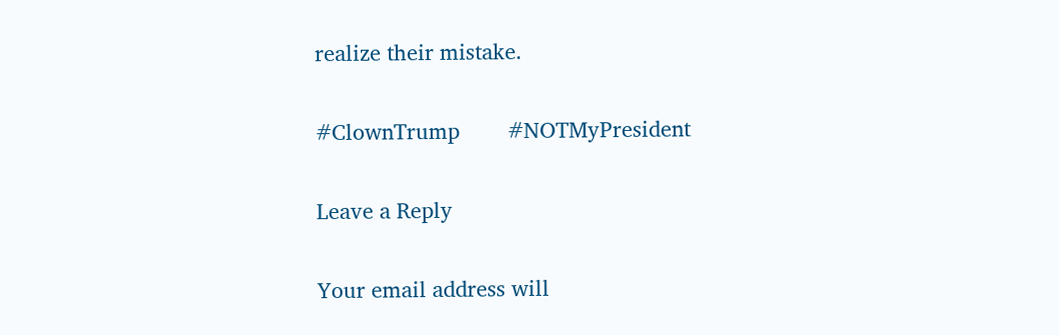realize their mistake.

#ClownTrump        #NOTMyPresident

Leave a Reply

Your email address will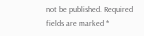not be published. Required fields are marked *